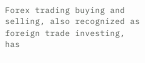Forex trading buying and selling, also recognized as foreign trade investing, has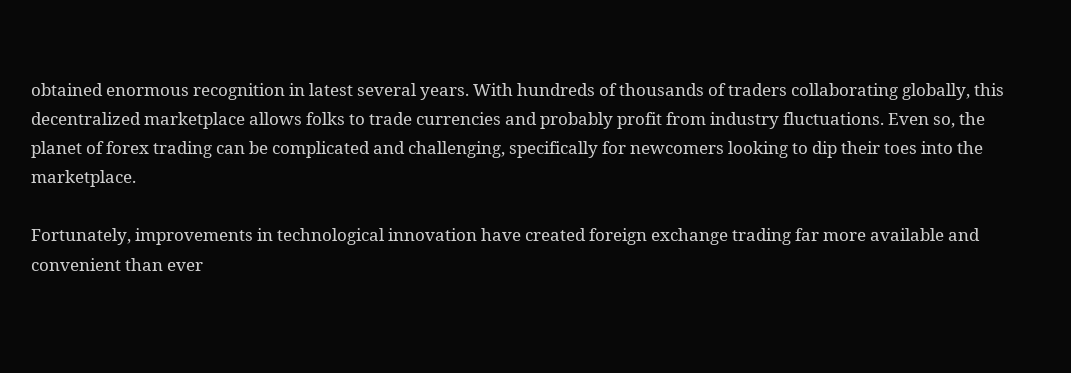obtained enormous recognition in latest several years. With hundreds of thousands of traders collaborating globally, this decentralized marketplace allows folks to trade currencies and probably profit from industry fluctuations. Even so, the planet of forex trading can be complicated and challenging, specifically for newcomers looking to dip their toes into the marketplace.

Fortunately, improvements in technological innovation have created foreign exchange trading far more available and convenient than ever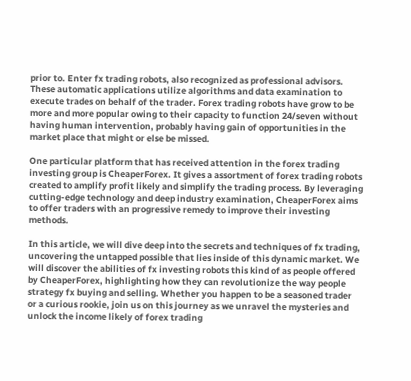prior to. Enter fx trading robots, also recognized as professional advisors. These automatic applications utilize algorithms and data examination to execute trades on behalf of the trader. Forex trading robots have grow to be more and more popular owing to their capacity to function 24/seven without having human intervention, probably having gain of opportunities in the market place that might or else be missed.

One particular platform that has received attention in the forex trading investing group is CheaperForex. It gives a assortment of forex trading robots created to amplify profit likely and simplify the trading process. By leveraging cutting-edge technology and deep industry examination, CheaperForex aims to offer traders with an progressive remedy to improve their investing methods.

In this article, we will dive deep into the secrets and techniques of fx trading, uncovering the untapped possible that lies inside of this dynamic market. We will discover the abilities of fx investing robots this kind of as people offered by CheaperForex, highlighting how they can revolutionize the way people strategy fx buying and selling. Whether you happen to be a seasoned trader or a curious rookie, join us on this journey as we unravel the mysteries and unlock the income likely of forex trading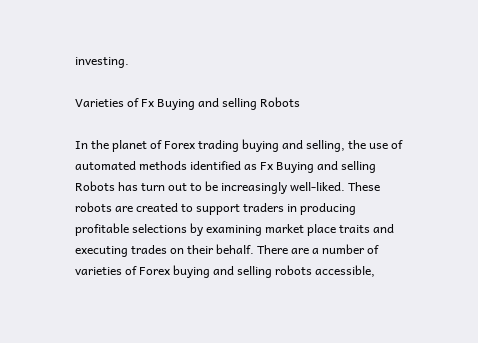investing.

Varieties of Fx Buying and selling Robots

In the planet of Forex trading buying and selling, the use of automated methods identified as Fx Buying and selling Robots has turn out to be increasingly well-liked. These robots are created to support traders in producing profitable selections by examining market place traits and executing trades on their behalf. There are a number of varieties of Forex buying and selling robots accessible,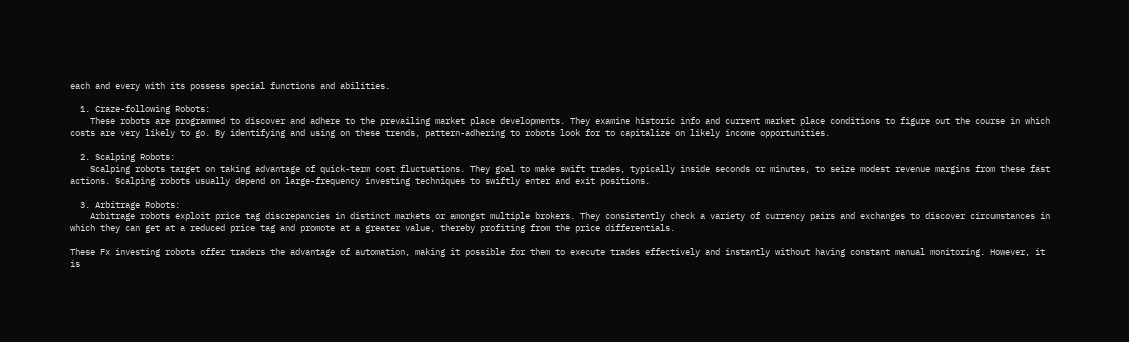each and every with its possess special functions and abilities.

  1. Craze-following Robots:
    These robots are programmed to discover and adhere to the prevailing market place developments. They examine historic info and current market place conditions to figure out the course in which costs are very likely to go. By identifying and using on these trends, pattern-adhering to robots look for to capitalize on likely income opportunities.

  2. Scalping Robots:
    Scalping robots target on taking advantage of quick-term cost fluctuations. They goal to make swift trades, typically inside seconds or minutes, to seize modest revenue margins from these fast actions. Scalping robots usually depend on large-frequency investing techniques to swiftly enter and exit positions.

  3. Arbitrage Robots:
    Arbitrage robots exploit price tag discrepancies in distinct markets or amongst multiple brokers. They consistently check a variety of currency pairs and exchanges to discover circumstances in which they can get at a reduced price tag and promote at a greater value, thereby profiting from the price differentials.

These Fx investing robots offer traders the advantage of automation, making it possible for them to execute trades effectively and instantly without having constant manual monitoring. However, it is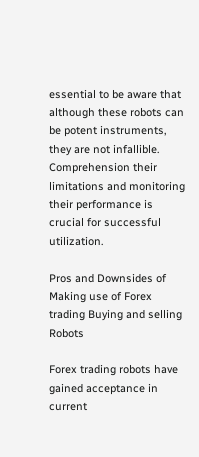essential to be aware that although these robots can be potent instruments, they are not infallible. Comprehension their limitations and monitoring their performance is crucial for successful utilization.

Pros and Downsides of Making use of Forex trading Buying and selling Robots

Forex trading robots have gained acceptance in current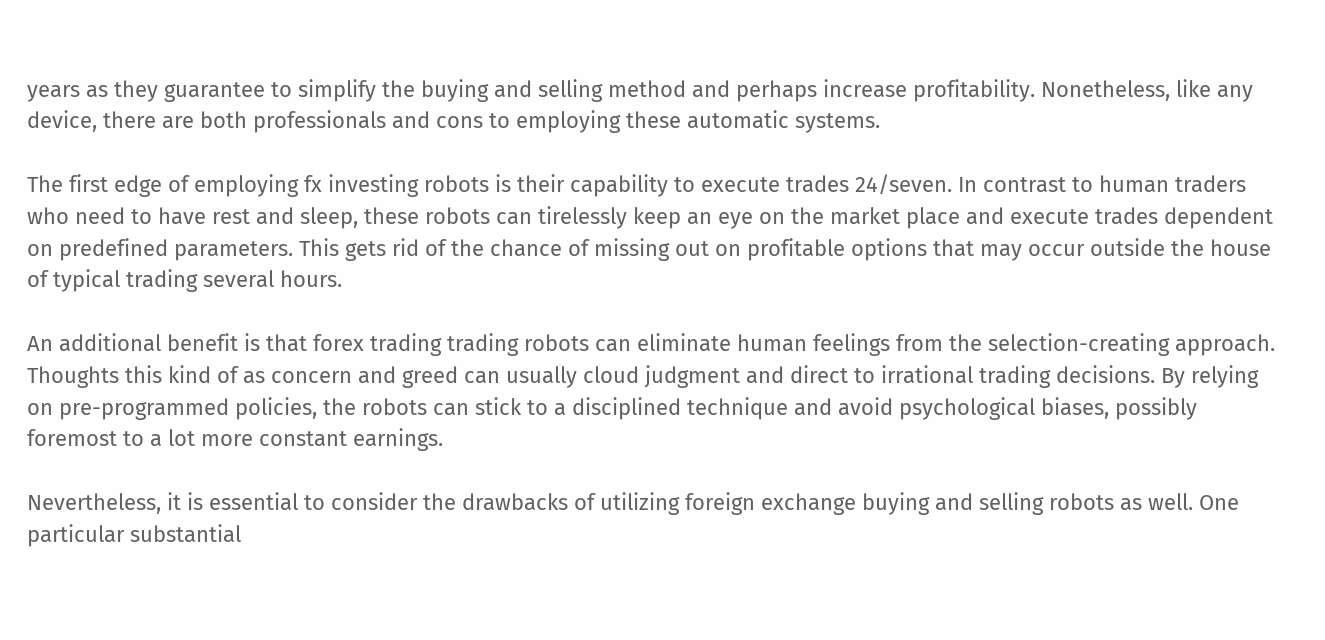years as they guarantee to simplify the buying and selling method and perhaps increase profitability. Nonetheless, like any device, there are both professionals and cons to employing these automatic systems.

The first edge of employing fx investing robots is their capability to execute trades 24/seven. In contrast to human traders who need to have rest and sleep, these robots can tirelessly keep an eye on the market place and execute trades dependent on predefined parameters. This gets rid of the chance of missing out on profitable options that may occur outside the house of typical trading several hours.

An additional benefit is that forex trading trading robots can eliminate human feelings from the selection-creating approach. Thoughts this kind of as concern and greed can usually cloud judgment and direct to irrational trading decisions. By relying on pre-programmed policies, the robots can stick to a disciplined technique and avoid psychological biases, possibly foremost to a lot more constant earnings.

Nevertheless, it is essential to consider the drawbacks of utilizing foreign exchange buying and selling robots as well. One particular substantial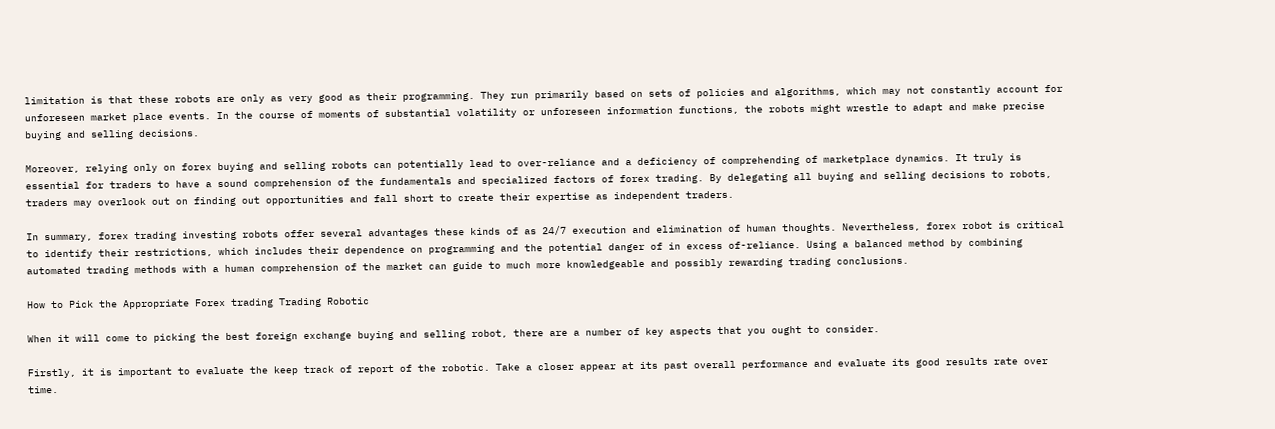limitation is that these robots are only as very good as their programming. They run primarily based on sets of policies and algorithms, which may not constantly account for unforeseen market place events. In the course of moments of substantial volatility or unforeseen information functions, the robots might wrestle to adapt and make precise buying and selling decisions.

Moreover, relying only on forex buying and selling robots can potentially lead to over-reliance and a deficiency of comprehending of marketplace dynamics. It truly is essential for traders to have a sound comprehension of the fundamentals and specialized factors of forex trading. By delegating all buying and selling decisions to robots, traders may overlook out on finding out opportunities and fall short to create their expertise as independent traders.

In summary, forex trading investing robots offer several advantages these kinds of as 24/7 execution and elimination of human thoughts. Nevertheless, forex robot is critical to identify their restrictions, which includes their dependence on programming and the potential danger of in excess of-reliance. Using a balanced method by combining automated trading methods with a human comprehension of the market can guide to much more knowledgeable and possibly rewarding trading conclusions.

How to Pick the Appropriate Forex trading Trading Robotic

When it will come to picking the best foreign exchange buying and selling robot, there are a number of key aspects that you ought to consider.

Firstly, it is important to evaluate the keep track of report of the robotic. Take a closer appear at its past overall performance and evaluate its good results rate over time.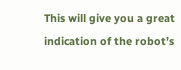This will give you a great indication of the robot’s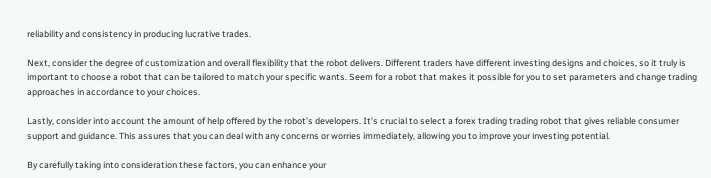reliability and consistency in producing lucrative trades.

Next, consider the degree of customization and overall flexibility that the robot delivers. Different traders have different investing designs and choices, so it truly is important to choose a robot that can be tailored to match your specific wants. Seem for a robot that makes it possible for you to set parameters and change trading approaches in accordance to your choices.

Lastly, consider into account the amount of help offered by the robot’s developers. It’s crucial to select a forex trading trading robot that gives reliable consumer support and guidance. This assures that you can deal with any concerns or worries immediately, allowing you to improve your investing potential.

By carefully taking into consideration these factors, you can enhance your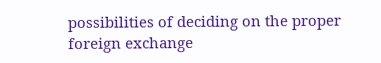possibilities of deciding on the proper foreign exchange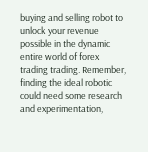buying and selling robot to unlock your revenue possible in the dynamic entire world of forex trading trading. Remember, finding the ideal robotic could need some research and experimentation,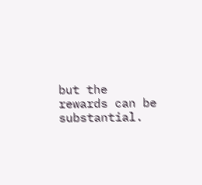but the rewards can be substantial.